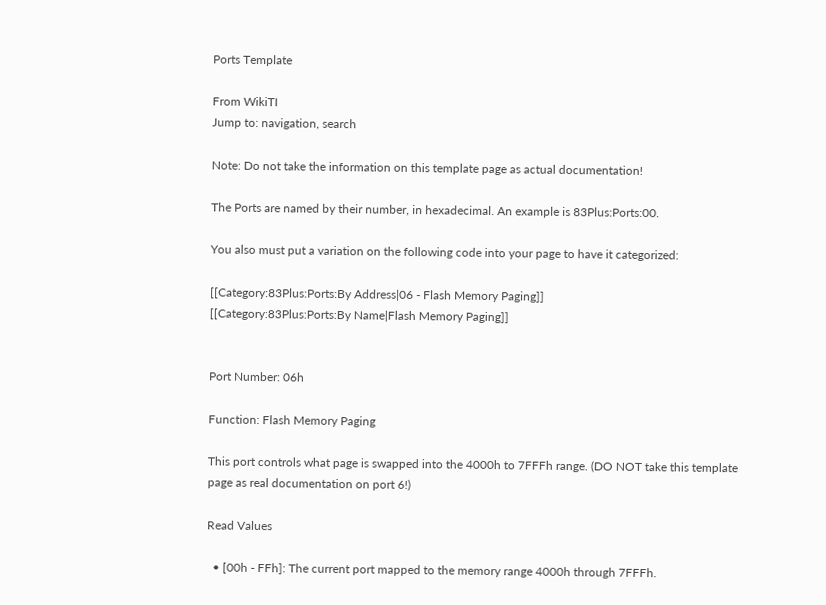Ports Template

From WikiTI
Jump to: navigation, search

Note: Do not take the information on this template page as actual documentation!

The Ports are named by their number, in hexadecimal. An example is 83Plus:Ports:00.

You also must put a variation on the following code into your page to have it categorized:

[[Category:83Plus:Ports:By Address|06 - Flash Memory Paging]]
[[Category:83Plus:Ports:By Name|Flash Memory Paging]]


Port Number: 06h

Function: Flash Memory Paging

This port controls what page is swapped into the 4000h to 7FFFh range. (DO NOT take this template page as real documentation on port 6!)

Read Values

  • [00h - FFh]: The current port mapped to the memory range 4000h through 7FFFh.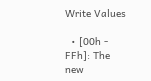Write Values

  • [00h - FFh]: The new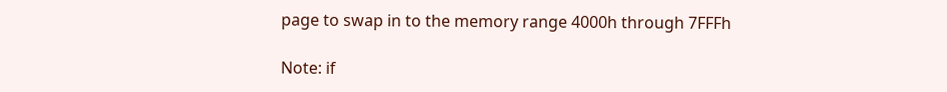page to swap in to the memory range 4000h through 7FFFh

Note: if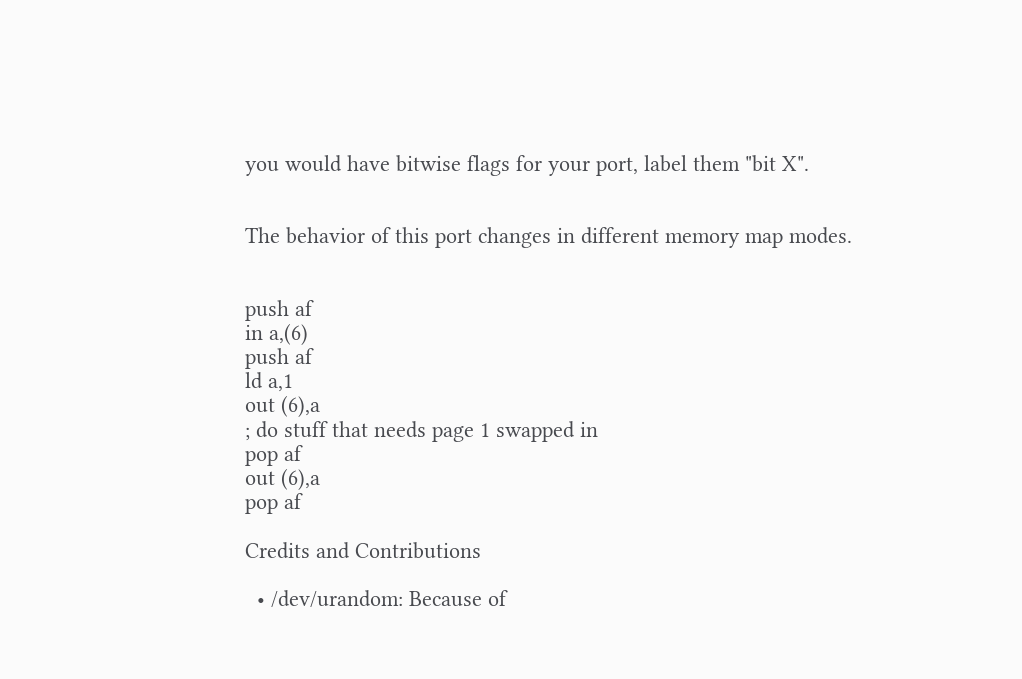you would have bitwise flags for your port, label them "bit X".


The behavior of this port changes in different memory map modes.


push af
in a,(6)
push af
ld a,1
out (6),a
; do stuff that needs page 1 swapped in
pop af
out (6),a
pop af

Credits and Contributions

  • /dev/urandom: Because of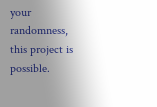your randomness, this project is possible.